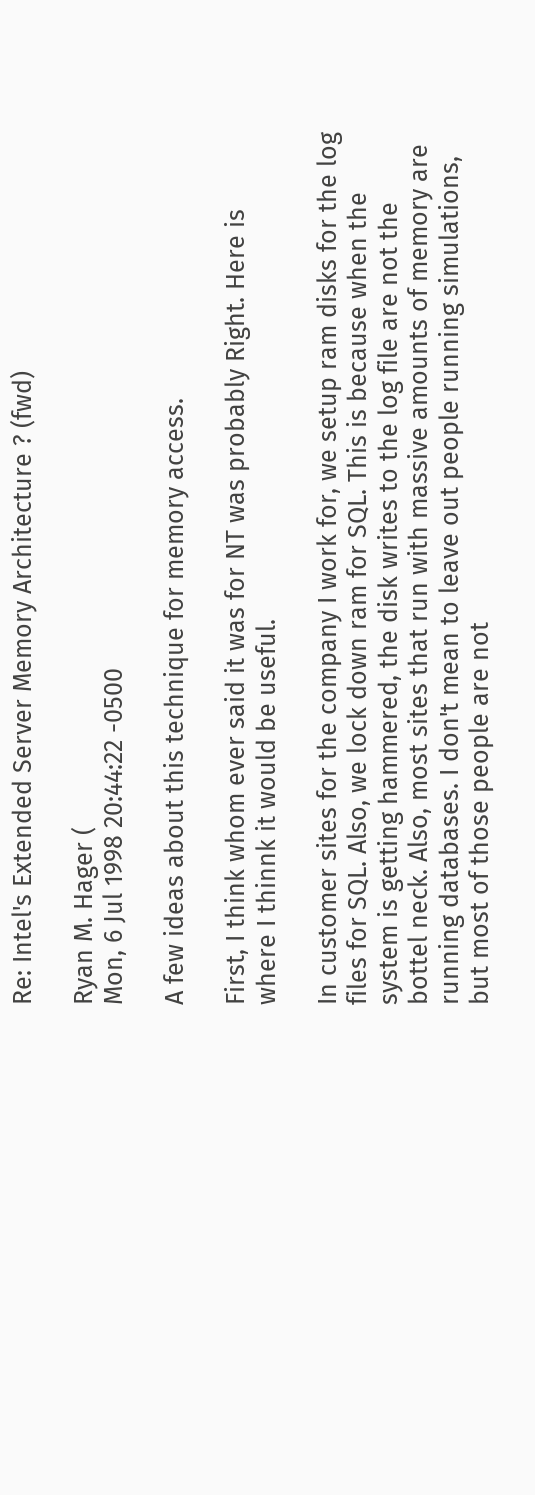Re: Intel's Extended Server Memory Architecture ? (fwd)

Ryan M. Hager (
Mon, 6 Jul 1998 20:44:22 -0500

A few ideas about this technique for memory access.

First, I think whom ever said it was for NT was probably Right. Here is
where I thinnk it would be useful.

In customer sites for the company I work for, we setup ram disks for the log
files for SQL. Also, we lock down ram for SQL. This is because when the
system is getting hammered, the disk writes to the log file are not the
bottel neck. Also, most sites that run with massive amounts of memory are
running databases. I don't mean to leave out people running simulations,
but most of those people are not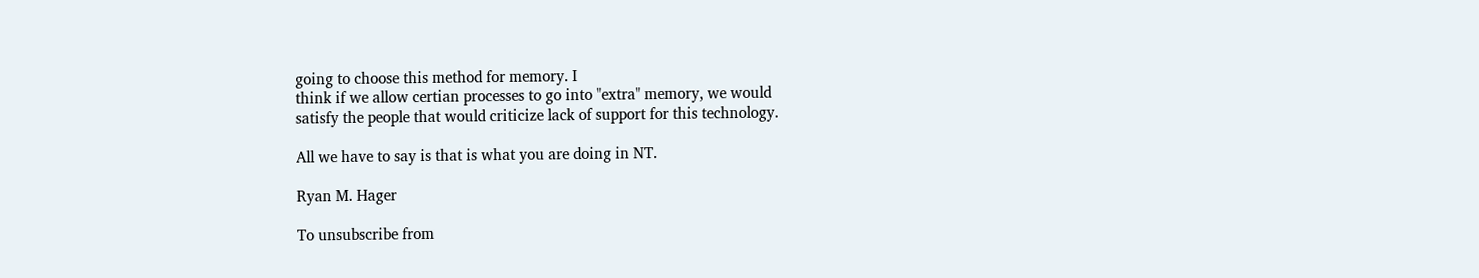going to choose this method for memory. I
think if we allow certian processes to go into "extra" memory, we would
satisfy the people that would criticize lack of support for this technology.

All we have to say is that is what you are doing in NT.

Ryan M. Hager

To unsubscribe from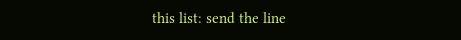this list: send the line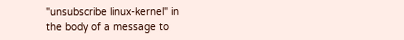"unsubscribe linux-kernel" in
the body of a message to